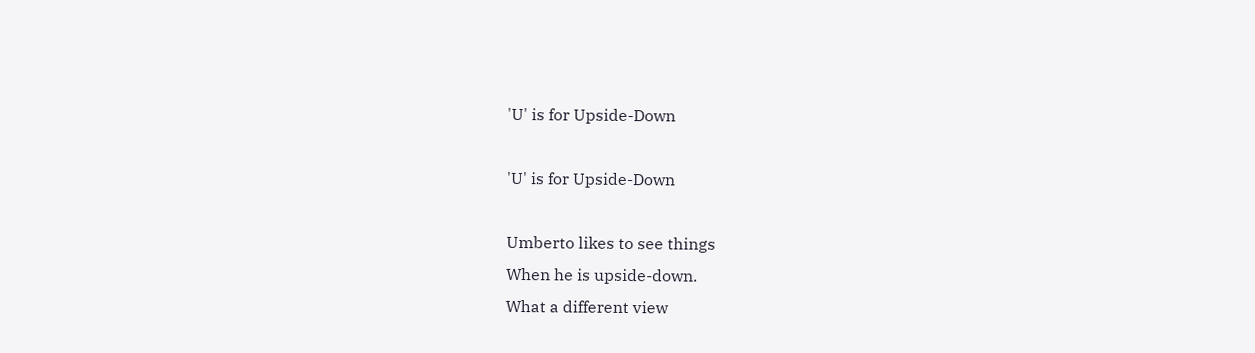'U' is for Upside-Down

'U' is for Upside-Down

Umberto likes to see things
When he is upside-down.
What a different view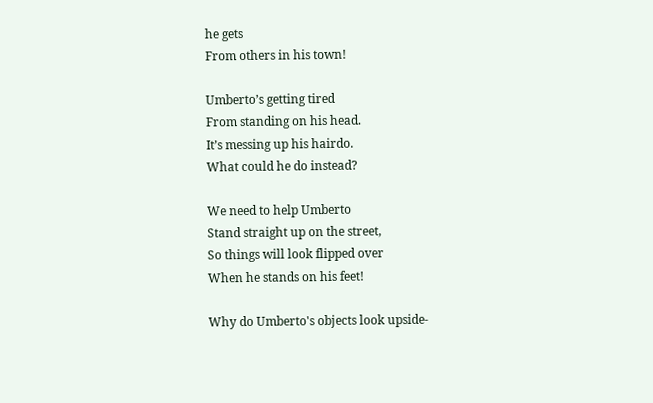he gets
From others in his town!

Umberto’s getting tired
From standing on his head.
It’s messing up his hairdo.
What could he do instead?

We need to help Umberto
Stand straight up on the street,
So things will look flipped over
When he stands on his feet!

Why do Umberto's objects look upside-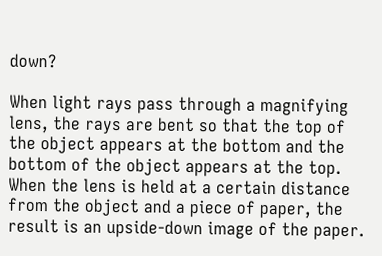down?

When light rays pass through a magnifying lens, the rays are bent so that the top of the object appears at the bottom and the bottom of the object appears at the top. When the lens is held at a certain distance from the object and a piece of paper, the result is an upside-down image of the paper.